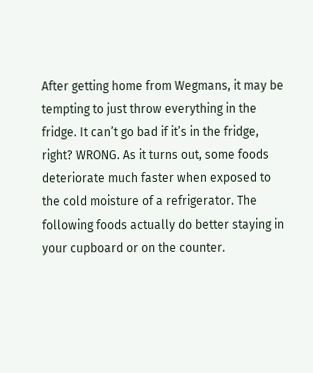After getting home from Wegmans, it may be tempting to just throw everything in the fridge. It can’t go bad if it’s in the fridge, right? WRONG. As it turns out, some foods deteriorate much faster when exposed to the cold moisture of a refrigerator. The following foods actually do better staying in your cupboard or on the counter.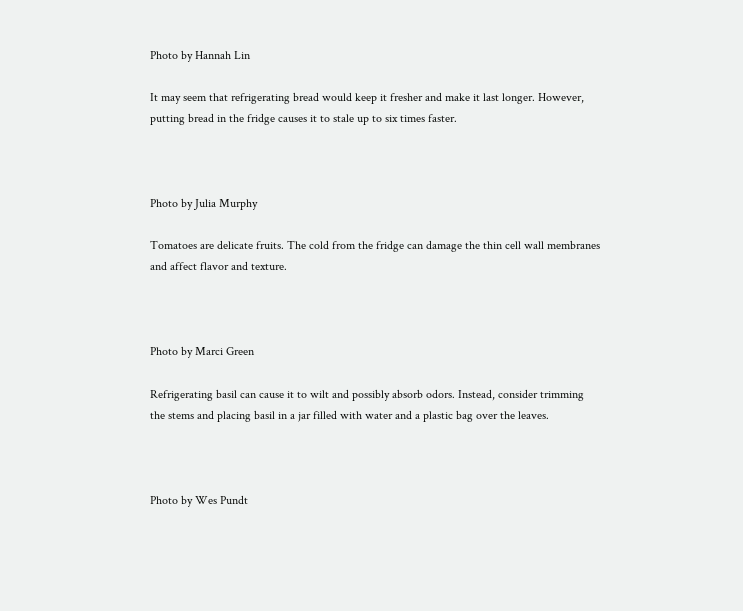Photo by Hannah Lin

It may seem that refrigerating bread would keep it fresher and make it last longer. However, putting bread in the fridge causes it to stale up to six times faster.



Photo by Julia Murphy

Tomatoes are delicate fruits. The cold from the fridge can damage the thin cell wall membranes and affect flavor and texture.



Photo by Marci Green

Refrigerating basil can cause it to wilt and possibly absorb odors. Instead, consider trimming the stems and placing basil in a jar filled with water and a plastic bag over the leaves.



Photo by Wes Pundt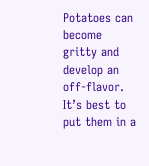Potatoes can become gritty and develop an off-flavor. It’s best to put them in a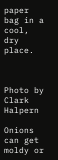paper bag in a cool, dry place.



Photo by Clark Halpern

Onions can get moldy or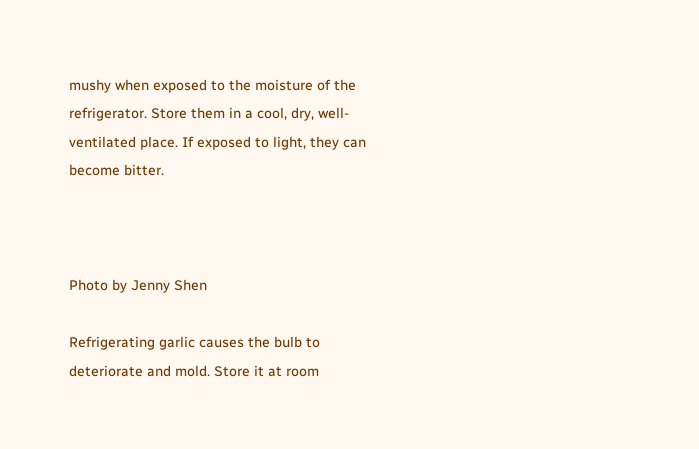mushy when exposed to the moisture of the refrigerator. Store them in a cool, dry, well-ventilated place. If exposed to light, they can become bitter.



Photo by Jenny Shen

Refrigerating garlic causes the bulb to deteriorate and mold. Store it at room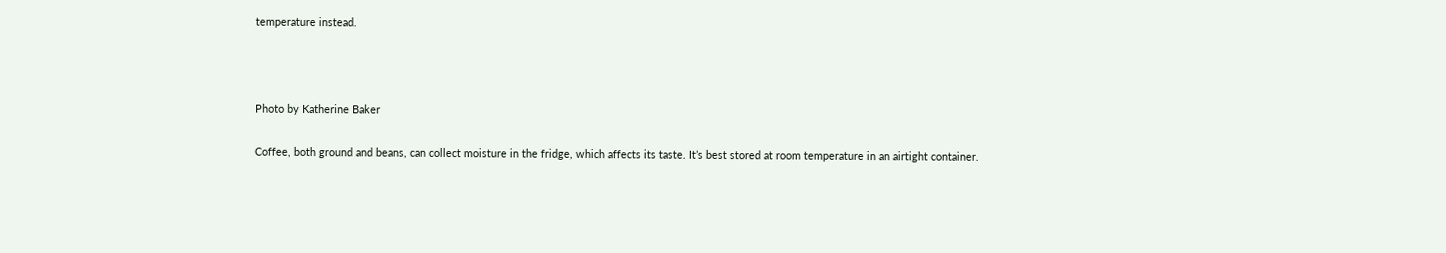temperature instead.



Photo by Katherine Baker

Coffee, both ground and beans, can collect moisture in the fridge, which affects its taste. It’s best stored at room temperature in an airtight container.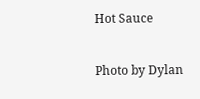Hot Sauce


Photo by Dylan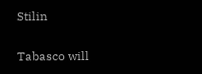Stilin

Tabasco will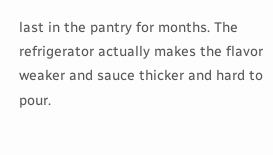last in the pantry for months. The refrigerator actually makes the flavor weaker and sauce thicker and hard to pour.